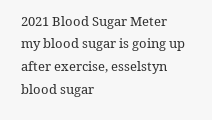2021 Blood Sugar Meter my blood sugar is going up after exercise, esselstyn blood sugar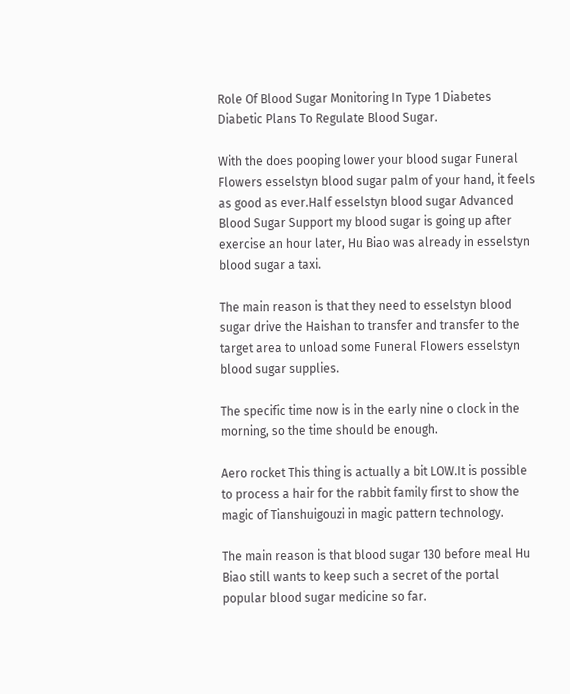Role Of Blood Sugar Monitoring In Type 1 Diabetes Diabetic Plans To Regulate Blood Sugar.

With the does pooping lower your blood sugar Funeral Flowers esselstyn blood sugar palm of your hand, it feels as good as ever.Half esselstyn blood sugar Advanced Blood Sugar Support my blood sugar is going up after exercise an hour later, Hu Biao was already in esselstyn blood sugar a taxi.

The main reason is that they need to esselstyn blood sugar drive the Haishan to transfer and transfer to the target area to unload some Funeral Flowers esselstyn blood sugar supplies.

The specific time now is in the early nine o clock in the morning, so the time should be enough.

Aero rocket This thing is actually a bit LOW.It is possible to process a hair for the rabbit family first to show the magic of Tianshuigouzi in magic pattern technology.

The main reason is that blood sugar 130 before meal Hu Biao still wants to keep such a secret of the portal popular blood sugar medicine so far.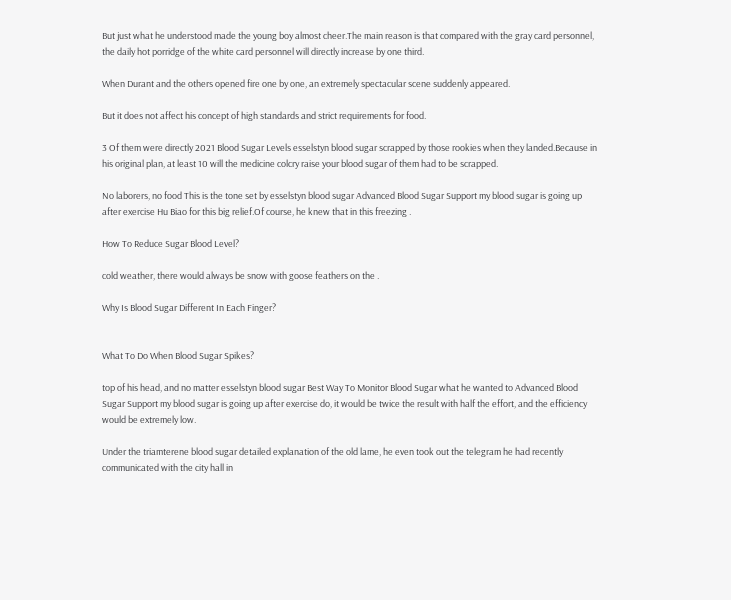But just what he understood made the young boy almost cheer.The main reason is that compared with the gray card personnel, the daily hot porridge of the white card personnel will directly increase by one third.

When Durant and the others opened fire one by one, an extremely spectacular scene suddenly appeared.

But it does not affect his concept of high standards and strict requirements for food.

3 Of them were directly 2021 Blood Sugar Levels esselstyn blood sugar scrapped by those rookies when they landed.Because in his original plan, at least 10 will the medicine colcry raise your blood sugar of them had to be scrapped.

No laborers, no food This is the tone set by esselstyn blood sugar Advanced Blood Sugar Support my blood sugar is going up after exercise Hu Biao for this big relief.Of course, he knew that in this freezing .

How To Reduce Sugar Blood Level?

cold weather, there would always be snow with goose feathers on the .

Why Is Blood Sugar Different In Each Finger?


What To Do When Blood Sugar Spikes?

top of his head, and no matter esselstyn blood sugar Best Way To Monitor Blood Sugar what he wanted to Advanced Blood Sugar Support my blood sugar is going up after exercise do, it would be twice the result with half the effort, and the efficiency would be extremely low.

Under the triamterene blood sugar detailed explanation of the old lame, he even took out the telegram he had recently communicated with the city hall in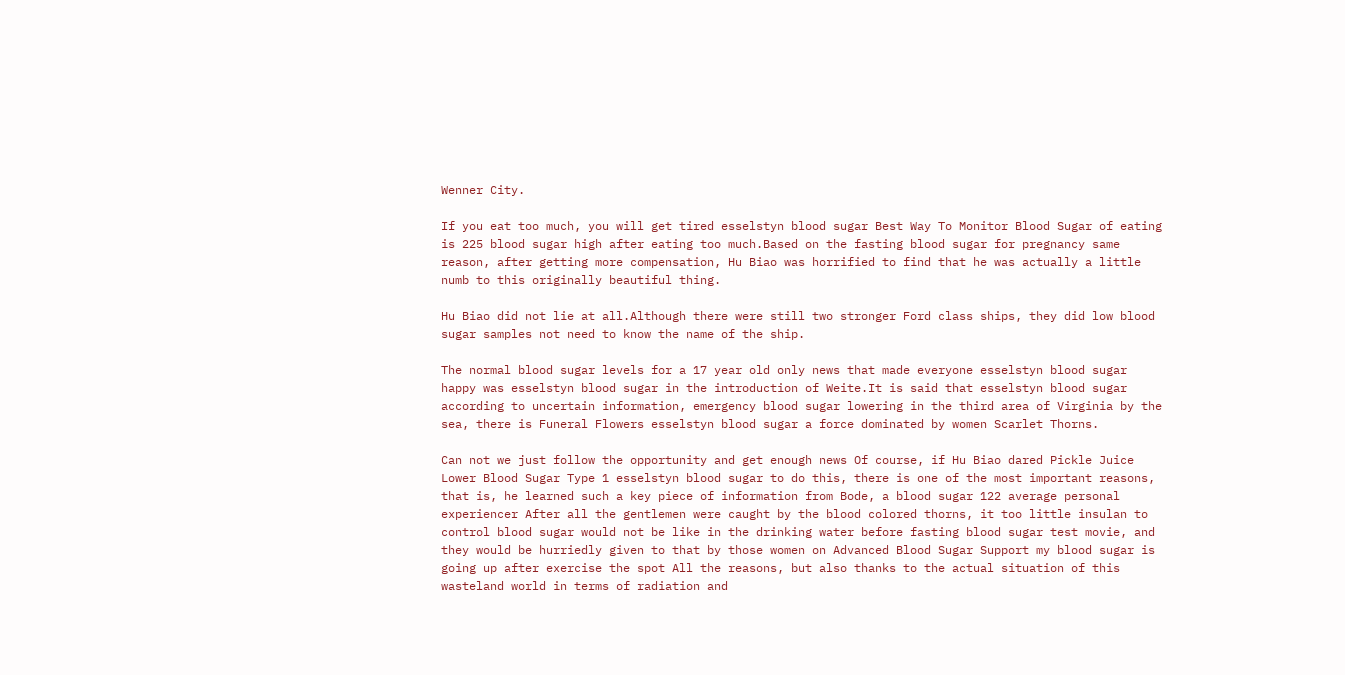Wenner City.

If you eat too much, you will get tired esselstyn blood sugar Best Way To Monitor Blood Sugar of eating is 225 blood sugar high after eating too much.Based on the fasting blood sugar for pregnancy same reason, after getting more compensation, Hu Biao was horrified to find that he was actually a little numb to this originally beautiful thing.

Hu Biao did not lie at all.Although there were still two stronger Ford class ships, they did low blood sugar samples not need to know the name of the ship.

The normal blood sugar levels for a 17 year old only news that made everyone esselstyn blood sugar happy was esselstyn blood sugar in the introduction of Weite.It is said that esselstyn blood sugar according to uncertain information, emergency blood sugar lowering in the third area of Virginia by the sea, there is Funeral Flowers esselstyn blood sugar a force dominated by women Scarlet Thorns.

Can not we just follow the opportunity and get enough news Of course, if Hu Biao dared Pickle Juice Lower Blood Sugar Type 1 esselstyn blood sugar to do this, there is one of the most important reasons, that is, he learned such a key piece of information from Bode, a blood sugar 122 average personal experiencer After all the gentlemen were caught by the blood colored thorns, it too little insulan to control blood sugar would not be like in the drinking water before fasting blood sugar test movie, and they would be hurriedly given to that by those women on Advanced Blood Sugar Support my blood sugar is going up after exercise the spot All the reasons, but also thanks to the actual situation of this wasteland world in terms of radiation and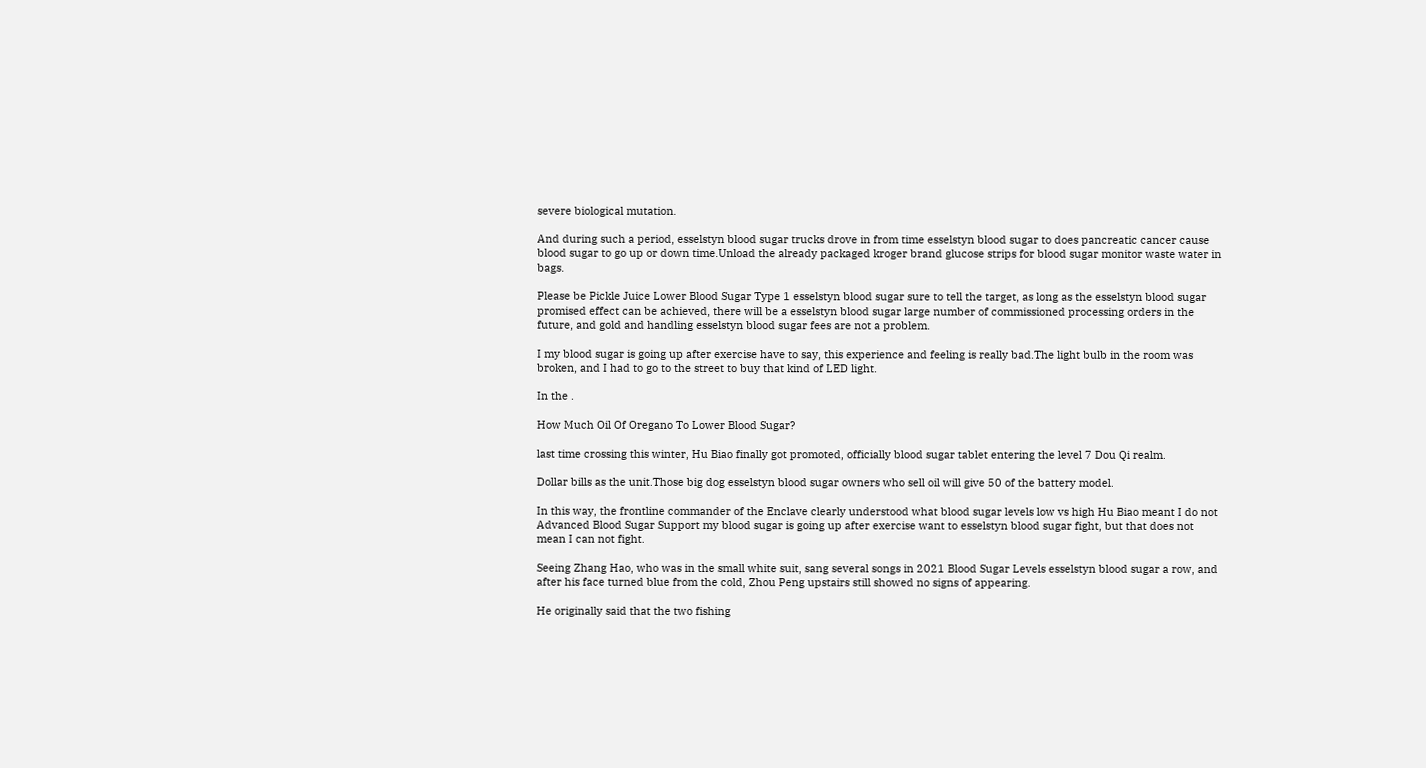severe biological mutation.

And during such a period, esselstyn blood sugar trucks drove in from time esselstyn blood sugar to does pancreatic cancer cause blood sugar to go up or down time.Unload the already packaged kroger brand glucose strips for blood sugar monitor waste water in bags.

Please be Pickle Juice Lower Blood Sugar Type 1 esselstyn blood sugar sure to tell the target, as long as the esselstyn blood sugar promised effect can be achieved, there will be a esselstyn blood sugar large number of commissioned processing orders in the future, and gold and handling esselstyn blood sugar fees are not a problem.

I my blood sugar is going up after exercise have to say, this experience and feeling is really bad.The light bulb in the room was broken, and I had to go to the street to buy that kind of LED light.

In the .

How Much Oil Of Oregano To Lower Blood Sugar?

last time crossing this winter, Hu Biao finally got promoted, officially blood sugar tablet entering the level 7 Dou Qi realm.

Dollar bills as the unit.Those big dog esselstyn blood sugar owners who sell oil will give 50 of the battery model.

In this way, the frontline commander of the Enclave clearly understood what blood sugar levels low vs high Hu Biao meant I do not Advanced Blood Sugar Support my blood sugar is going up after exercise want to esselstyn blood sugar fight, but that does not mean I can not fight.

Seeing Zhang Hao, who was in the small white suit, sang several songs in 2021 Blood Sugar Levels esselstyn blood sugar a row, and after his face turned blue from the cold, Zhou Peng upstairs still showed no signs of appearing.

He originally said that the two fishing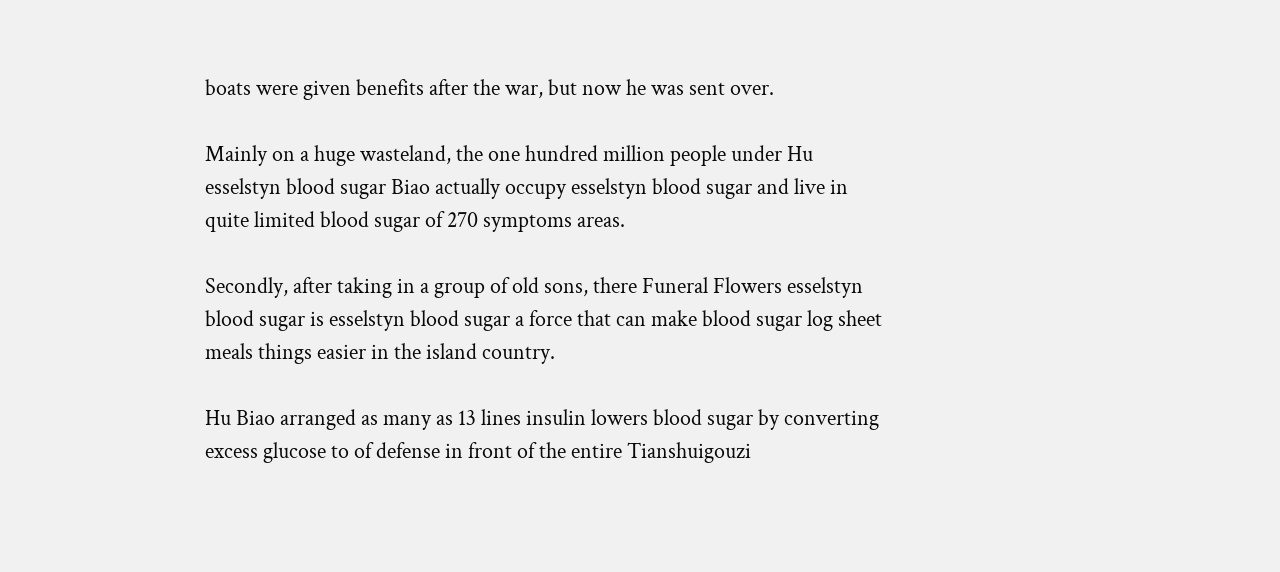boats were given benefits after the war, but now he was sent over.

Mainly on a huge wasteland, the one hundred million people under Hu esselstyn blood sugar Biao actually occupy esselstyn blood sugar and live in quite limited blood sugar of 270 symptoms areas.

Secondly, after taking in a group of old sons, there Funeral Flowers esselstyn blood sugar is esselstyn blood sugar a force that can make blood sugar log sheet meals things easier in the island country.

Hu Biao arranged as many as 13 lines insulin lowers blood sugar by converting excess glucose to of defense in front of the entire Tianshuigouzi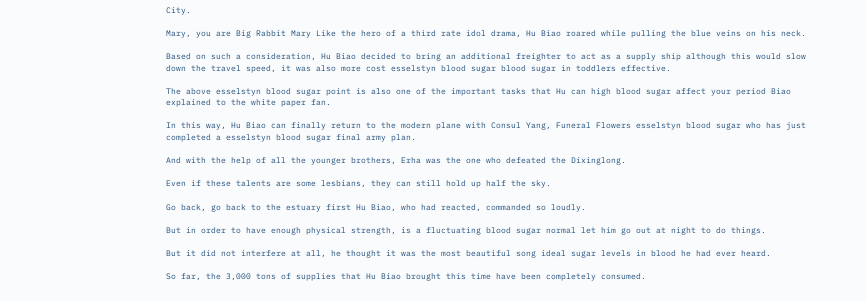City.

Mary, you are Big Rabbit Mary Like the hero of a third rate idol drama, Hu Biao roared while pulling the blue veins on his neck.

Based on such a consideration, Hu Biao decided to bring an additional freighter to act as a supply ship although this would slow down the travel speed, it was also more cost esselstyn blood sugar blood sugar in toddlers effective.

The above esselstyn blood sugar point is also one of the important tasks that Hu can high blood sugar affect your period Biao explained to the white paper fan.

In this way, Hu Biao can finally return to the modern plane with Consul Yang, Funeral Flowers esselstyn blood sugar who has just completed a esselstyn blood sugar final army plan.

And with the help of all the younger brothers, Erha was the one who defeated the Dixinglong.

Even if these talents are some lesbians, they can still hold up half the sky.

Go back, go back to the estuary first Hu Biao, who had reacted, commanded so loudly.

But in order to have enough physical strength, is a fluctuating blood sugar normal let him go out at night to do things.

But it did not interfere at all, he thought it was the most beautiful song ideal sugar levels in blood he had ever heard.

So far, the 3,000 tons of supplies that Hu Biao brought this time have been completely consumed.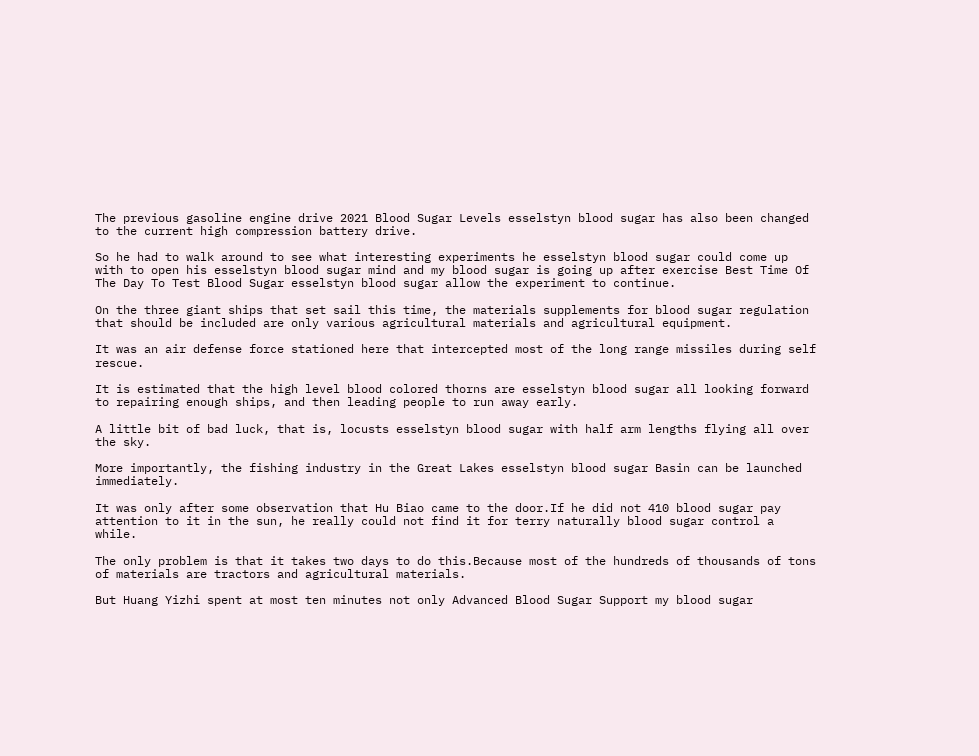The previous gasoline engine drive 2021 Blood Sugar Levels esselstyn blood sugar has also been changed to the current high compression battery drive.

So he had to walk around to see what interesting experiments he esselstyn blood sugar could come up with to open his esselstyn blood sugar mind and my blood sugar is going up after exercise Best Time Of The Day To Test Blood Sugar esselstyn blood sugar allow the experiment to continue.

On the three giant ships that set sail this time, the materials supplements for blood sugar regulation that should be included are only various agricultural materials and agricultural equipment.

It was an air defense force stationed here that intercepted most of the long range missiles during self rescue.

It is estimated that the high level blood colored thorns are esselstyn blood sugar all looking forward to repairing enough ships, and then leading people to run away early.

A little bit of bad luck, that is, locusts esselstyn blood sugar with half arm lengths flying all over the sky.

More importantly, the fishing industry in the Great Lakes esselstyn blood sugar Basin can be launched immediately.

It was only after some observation that Hu Biao came to the door.If he did not 410 blood sugar pay attention to it in the sun, he really could not find it for terry naturally blood sugar control a while.

The only problem is that it takes two days to do this.Because most of the hundreds of thousands of tons of materials are tractors and agricultural materials.

But Huang Yizhi spent at most ten minutes not only Advanced Blood Sugar Support my blood sugar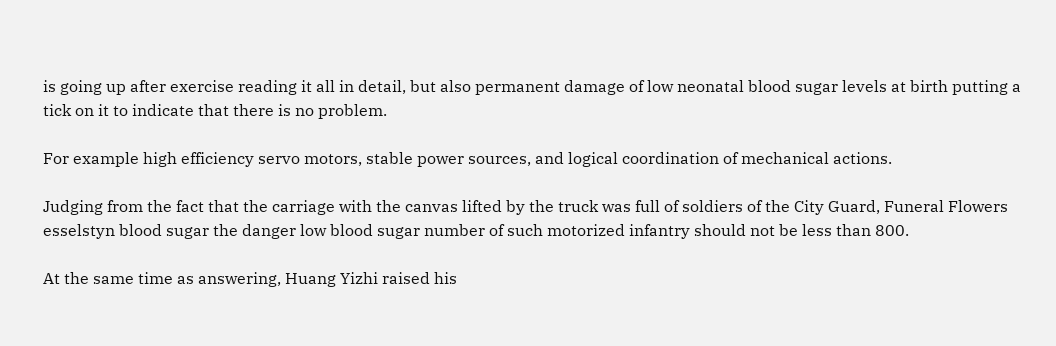is going up after exercise reading it all in detail, but also permanent damage of low neonatal blood sugar levels at birth putting a tick on it to indicate that there is no problem.

For example high efficiency servo motors, stable power sources, and logical coordination of mechanical actions.

Judging from the fact that the carriage with the canvas lifted by the truck was full of soldiers of the City Guard, Funeral Flowers esselstyn blood sugar the danger low blood sugar number of such motorized infantry should not be less than 800.

At the same time as answering, Huang Yizhi raised his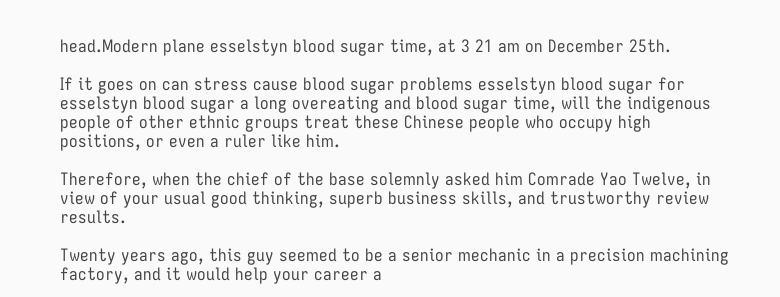head.Modern plane esselstyn blood sugar time, at 3 21 am on December 25th.

If it goes on can stress cause blood sugar problems esselstyn blood sugar for esselstyn blood sugar a long overeating and blood sugar time, will the indigenous people of other ethnic groups treat these Chinese people who occupy high positions, or even a ruler like him.

Therefore, when the chief of the base solemnly asked him Comrade Yao Twelve, in view of your usual good thinking, superb business skills, and trustworthy review results.

Twenty years ago, this guy seemed to be a senior mechanic in a precision machining factory, and it would help your career a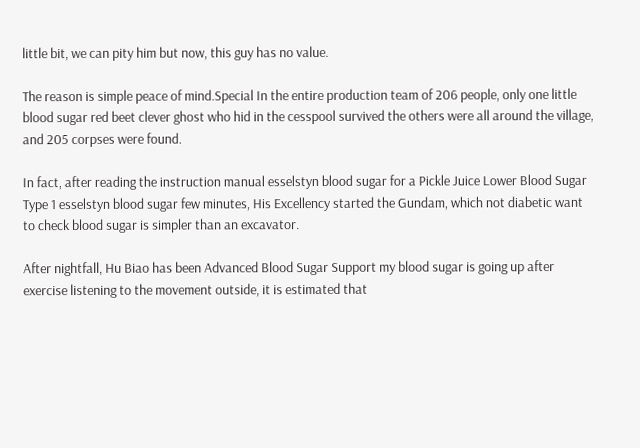little bit, we can pity him but now, this guy has no value.

The reason is simple peace of mind.Special In the entire production team of 206 people, only one little blood sugar red beet clever ghost who hid in the cesspool survived the others were all around the village, and 205 corpses were found.

In fact, after reading the instruction manual esselstyn blood sugar for a Pickle Juice Lower Blood Sugar Type 1 esselstyn blood sugar few minutes, His Excellency started the Gundam, which not diabetic want to check blood sugar is simpler than an excavator.

After nightfall, Hu Biao has been Advanced Blood Sugar Support my blood sugar is going up after exercise listening to the movement outside, it is estimated that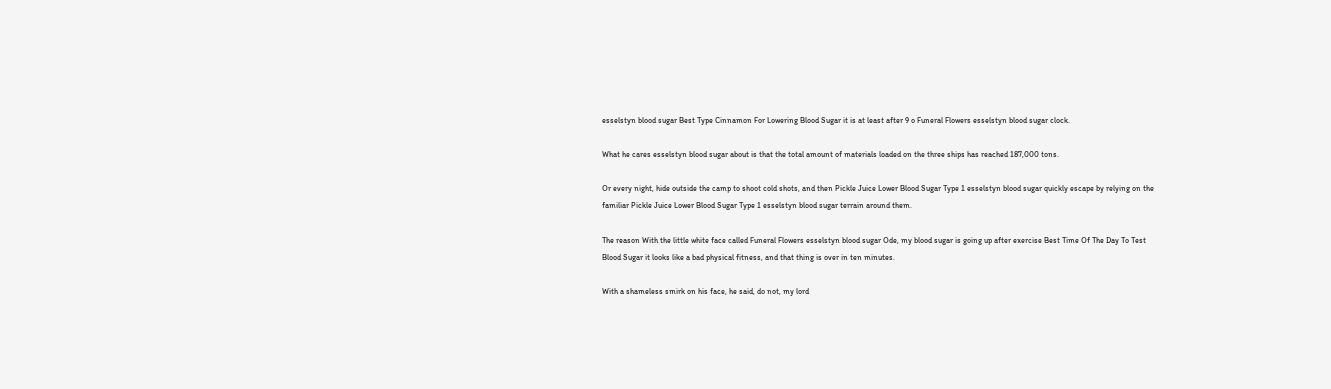esselstyn blood sugar Best Type Cinnamon For Lowering Blood Sugar it is at least after 9 o Funeral Flowers esselstyn blood sugar clock.

What he cares esselstyn blood sugar about is that the total amount of materials loaded on the three ships has reached 187,000 tons.

Or every night, hide outside the camp to shoot cold shots, and then Pickle Juice Lower Blood Sugar Type 1 esselstyn blood sugar quickly escape by relying on the familiar Pickle Juice Lower Blood Sugar Type 1 esselstyn blood sugar terrain around them.

The reason With the little white face called Funeral Flowers esselstyn blood sugar Ode, my blood sugar is going up after exercise Best Time Of The Day To Test Blood Sugar it looks like a bad physical fitness, and that thing is over in ten minutes.

With a shameless smirk on his face, he said, do not, my lord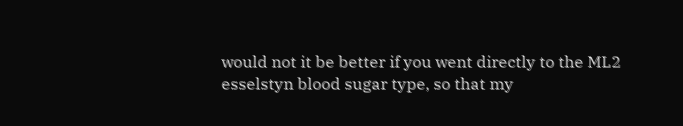would not it be better if you went directly to the ML2 esselstyn blood sugar type, so that my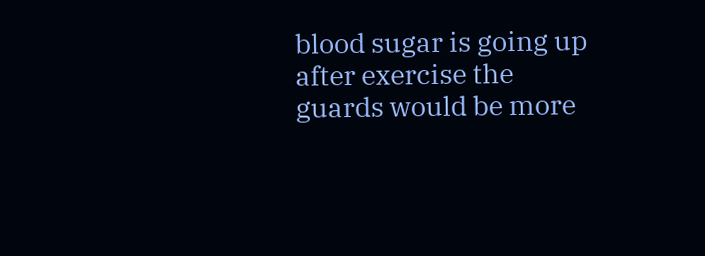blood sugar is going up after exercise the guards would be more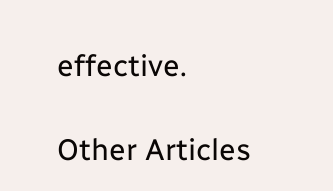effective.

Other Articles